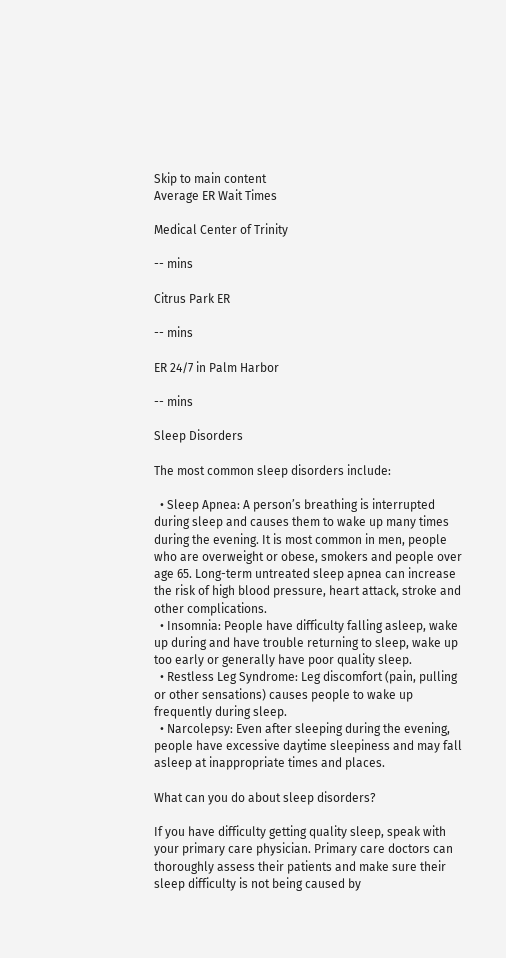Skip to main content
Average ER Wait Times

Medical Center of Trinity

-- mins

Citrus Park ER

-- mins

ER 24/7 in Palm Harbor

-- mins

Sleep Disorders

The most common sleep disorders include:

  • Sleep Apnea: A person’s breathing is interrupted during sleep and causes them to wake up many times during the evening. It is most common in men, people who are overweight or obese, smokers and people over age 65. Long-term untreated sleep apnea can increase the risk of high blood pressure, heart attack, stroke and other complications.
  • Insomnia: People have difficulty falling asleep, wake up during and have trouble returning to sleep, wake up too early or generally have poor quality sleep.
  • Restless Leg Syndrome: Leg discomfort (pain, pulling or other sensations) causes people to wake up frequently during sleep.
  • Narcolepsy: Even after sleeping during the evening, people have excessive daytime sleepiness and may fall asleep at inappropriate times and places.

What can you do about sleep disorders?

If you have difficulty getting quality sleep, speak with your primary care physician. Primary care doctors can thoroughly assess their patients and make sure their sleep difficulty is not being caused by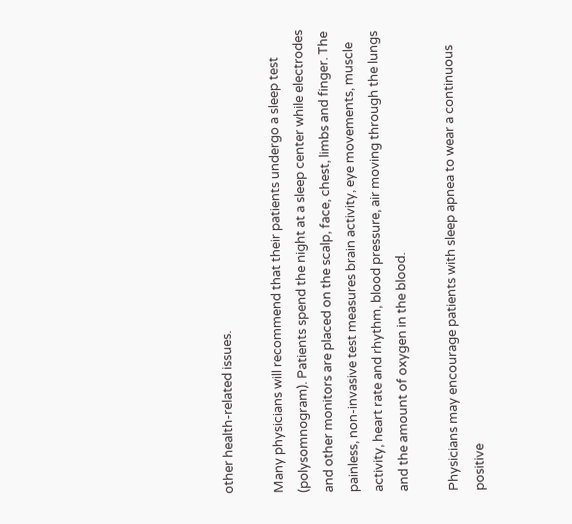other health-related issues.

Many physicians will recommend that their patients undergo a sleep test (polysomnogram). Patients spend the night at a sleep center while electrodes and other monitors are placed on the scalp, face, chest, limbs and finger. The painless, non-invasive test measures brain activity, eye movements, muscle activity, heart rate and rhythm, blood pressure, air moving through the lungs and the amount of oxygen in the blood.

Physicians may encourage patients with sleep apnea to wear a continuous positive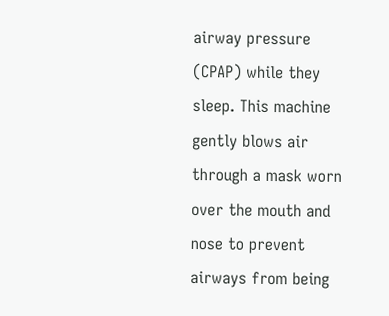airway pressure (CPAP) while they sleep. This machine gently blows air through a mask worn over the mouth and nose to prevent airways from being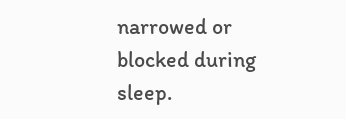narrowed or blocked during sleep.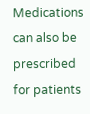Medications can also be prescribed for patients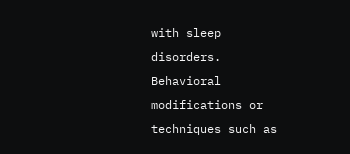with sleep disorders. Behavioral modifications or techniques such as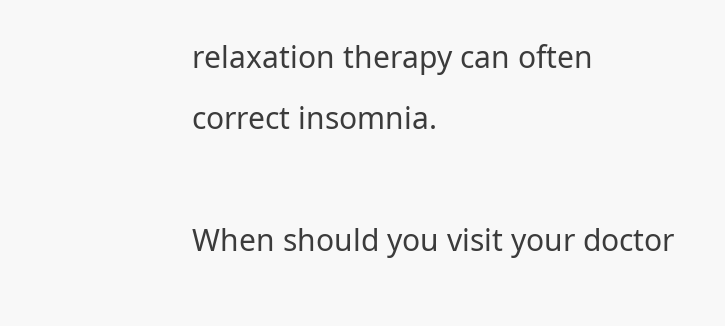relaxation therapy can often correct insomnia.

When should you visit your doctor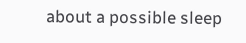about a possible sleep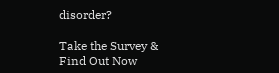disorder?

Take the Survey & Find Out Now